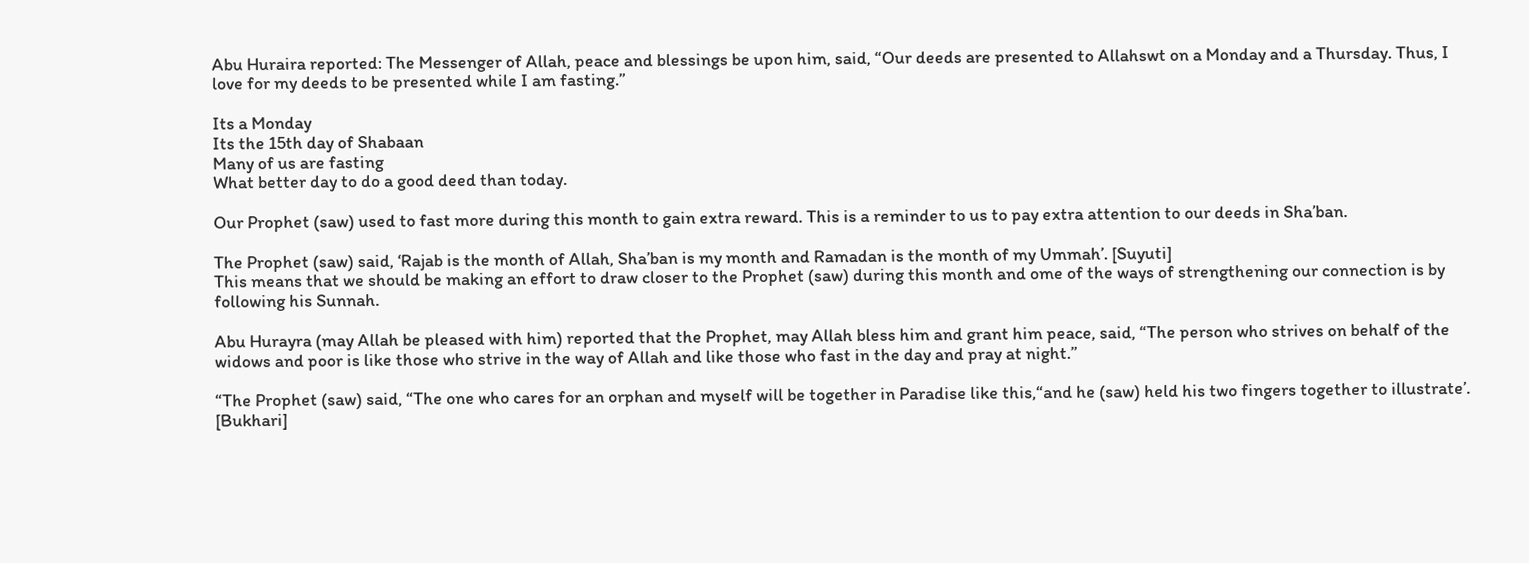Abu Huraira reported: The Messenger of Allah, peace and blessings be upon him, said, “Our deeds are presented to Allahswt on a Monday and a Thursday. Thus, I love for my deeds to be presented while I am fasting.”

Its a Monday
Its the 15th day of Shabaan
Many of us are fasting
What better day to do a good deed than today.

Our Prophet (saw) used to fast more during this month to gain extra reward. This is a reminder to us to pay extra attention to our deeds in Sha’ban.

The Prophet (saw) said, ‘Rajab is the month of Allah, Sha’ban is my month and Ramadan is the month of my Ummah’. [Suyuti]
This means that we should be making an effort to draw closer to the Prophet (saw) during this month and ome of the ways of strengthening our connection is by following his Sunnah.

Abu Hurayra (may Allah be pleased with him) reported that the Prophet, may Allah bless him and grant him peace, said, “The person who strives on behalf of the widows and poor is like those who strive in the way of Allah and like those who fast in the day and pray at night.”

“The Prophet (saw) said, “The one who cares for an orphan and myself will be together in Paradise like this,“and he (saw) held his two fingers together to illustrate’. [Bukhari]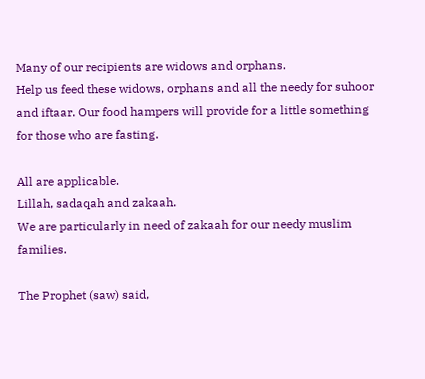Many of our recipients are widows and orphans.
Help us feed these widows, orphans and all the needy for suhoor and iftaar. Our food hampers will provide for a little something for those who are fasting.

All are applicable.
Lillah, sadaqah and zakaah.
We are particularly in need of zakaah for our needy muslim families.

The Prophet (saw) said,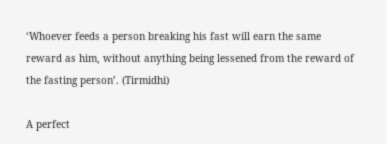‘Whoever feeds a person breaking his fast will earn the same reward as him, without anything being lessened from the reward of the fasting person’. (Tirmidhi)

A perfect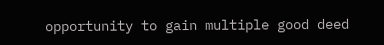opportunity to gain multiple good deed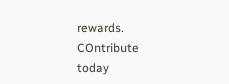rewards.
COntribute today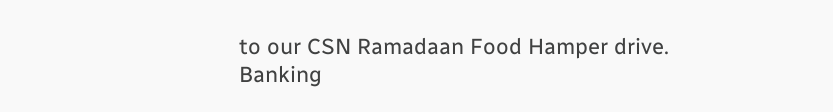to our CSN Ramadaan Food Hamper drive.
Banking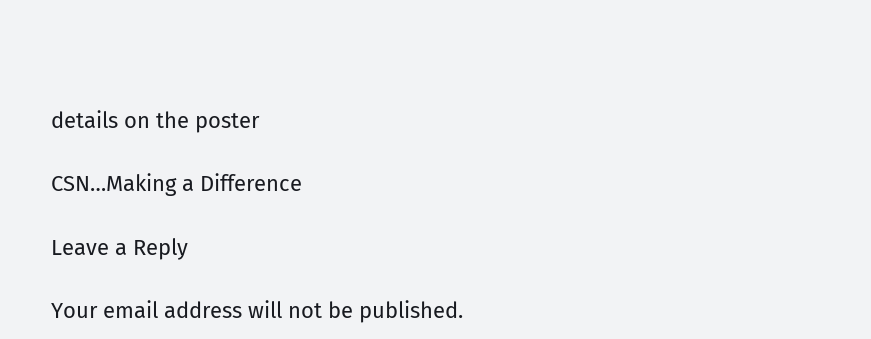details on the poster

CSN…Making a Difference

Leave a Reply

Your email address will not be published.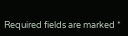Required fields are marked *